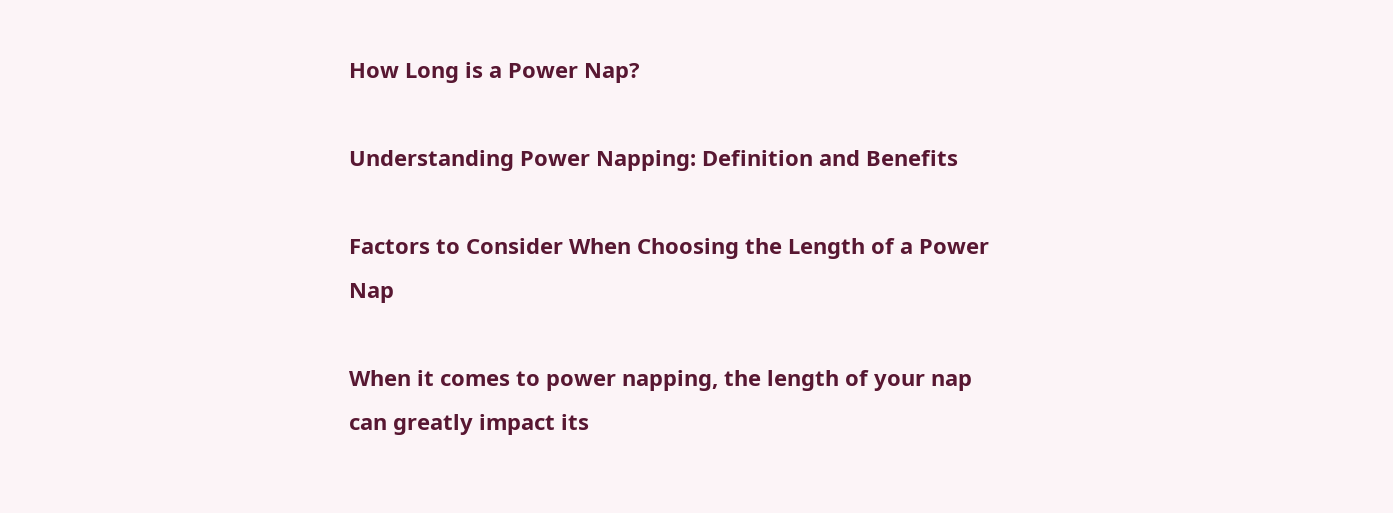How Long is a Power Nap?

Understanding Power Napping: Definition and Benefits

Factors to Consider When Choosing the Length of a Power Nap

When it comes to power napping, the length of your nap can greatly impact its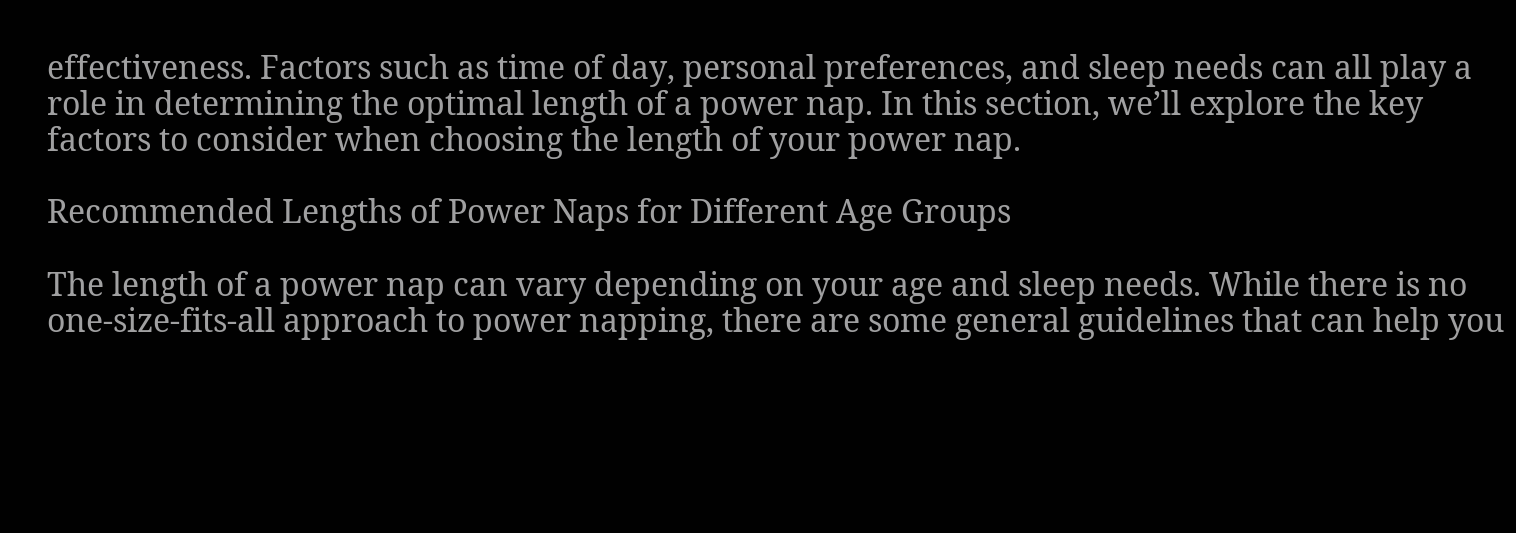effectiveness. Factors such as time of day, personal preferences, and sleep needs can all play a role in determining the optimal length of a power nap. In this section, we’ll explore the key factors to consider when choosing the length of your power nap.

Recommended Lengths of Power Naps for Different Age Groups

The length of a power nap can vary depending on your age and sleep needs. While there is no one-size-fits-all approach to power napping, there are some general guidelines that can help you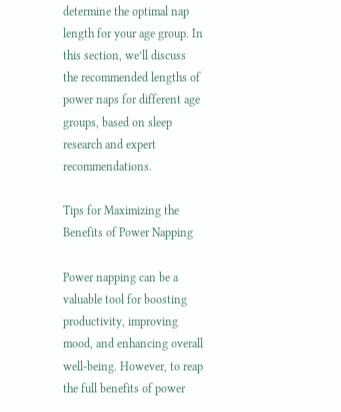determine the optimal nap length for your age group. In this section, we’ll discuss the recommended lengths of power naps for different age groups, based on sleep research and expert recommendations.

Tips for Maximizing the Benefits of Power Napping

Power napping can be a valuable tool for boosting productivity, improving mood, and enhancing overall well-being. However, to reap the full benefits of power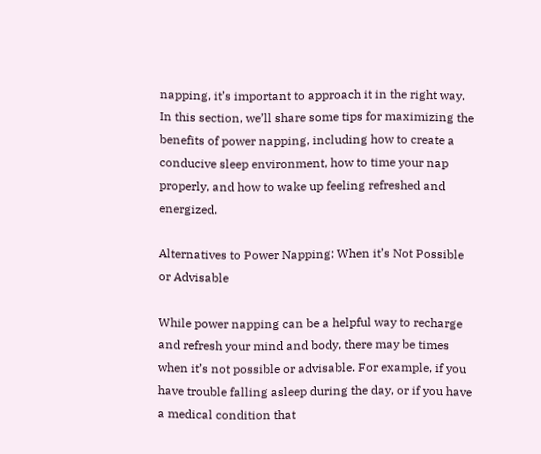napping, it’s important to approach it in the right way. In this section, we’ll share some tips for maximizing the benefits of power napping, including how to create a conducive sleep environment, how to time your nap properly, and how to wake up feeling refreshed and energized.

Alternatives to Power Napping: When it’s Not Possible or Advisable

While power napping can be a helpful way to recharge and refresh your mind and body, there may be times when it’s not possible or advisable. For example, if you have trouble falling asleep during the day, or if you have a medical condition that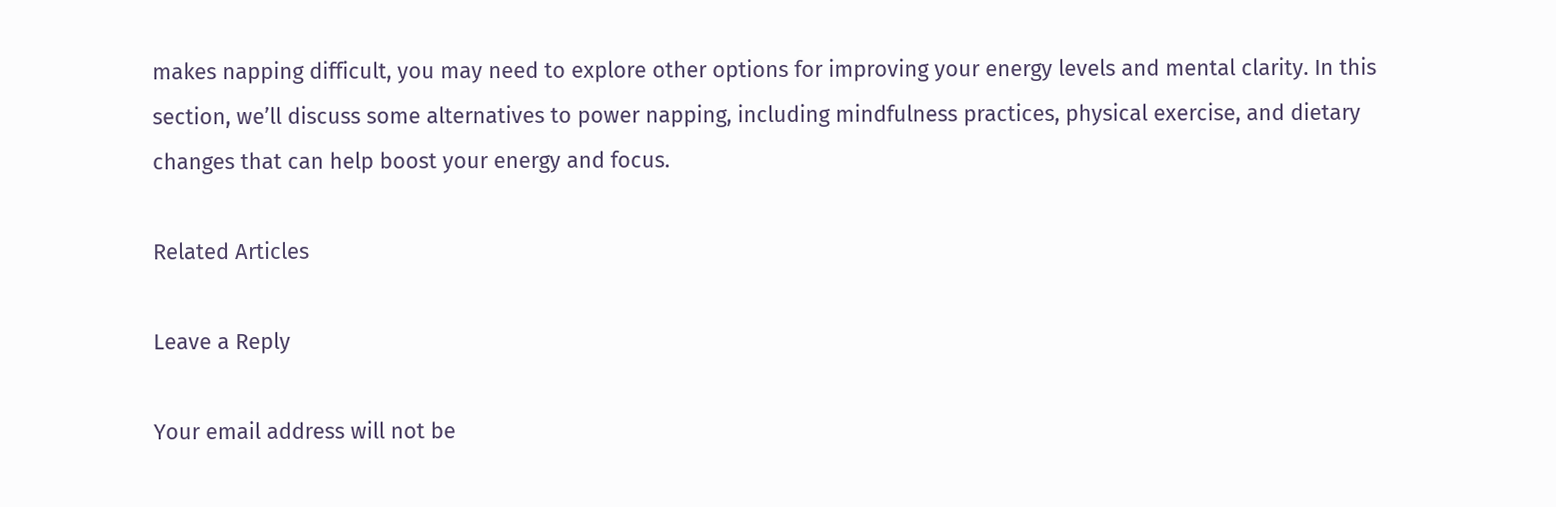makes napping difficult, you may need to explore other options for improving your energy levels and mental clarity. In this section, we’ll discuss some alternatives to power napping, including mindfulness practices, physical exercise, and dietary changes that can help boost your energy and focus.

Related Articles

Leave a Reply

Your email address will not be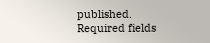published. Required fields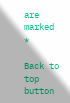are marked *

Back to top button